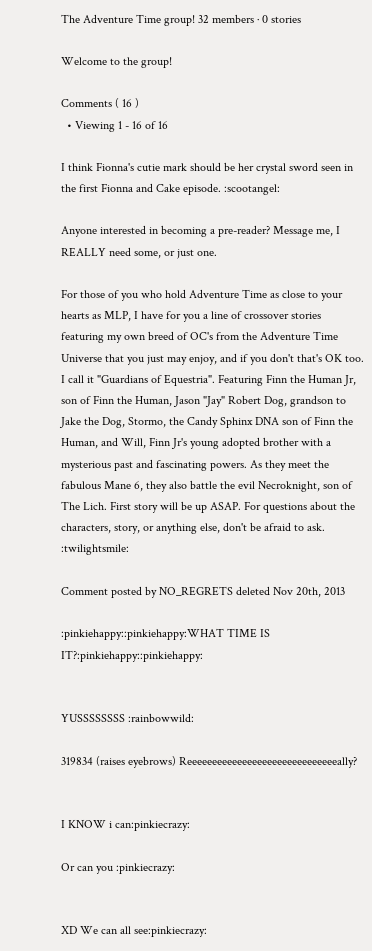The Adventure Time group! 32 members · 0 stories

Welcome to the group!

Comments ( 16 )
  • Viewing 1 - 16 of 16

I think Fionna's cutie mark should be her crystal sword seen in the first Fionna and Cake episode. :scootangel:

Anyone interested in becoming a pre-reader? Message me, I REALLY need some, or just one.

For those of you who hold Adventure Time as close to your hearts as MLP, I have for you a line of crossover stories featuring my own breed of OC's from the Adventure Time Universe that you just may enjoy, and if you don't that's OK too. I call it "Guardians of Equestria". Featuring Finn the Human Jr, son of Finn the Human, Jason "Jay" Robert Dog, grandson to Jake the Dog, Stormo, the Candy Sphinx DNA son of Finn the Human, and Will, Finn Jr's young adopted brother with a mysterious past and fascinating powers. As they meet the fabulous Mane 6, they also battle the evil Necroknight, son of The Lich. First story will be up ASAP. For questions about the characters, story, or anything else, don't be afraid to ask. :twilightsmile:

Comment posted by NO_REGRETS deleted Nov 20th, 2013

:pinkiehappy::pinkiehappy:WHAT TIME IS IT?:pinkiehappy::pinkiehappy:


YUSSSSSSSS :rainbowwild:

319834 (raises eyebrows) Reeeeeeeeeeeeeeeeeeeeeeeeeeeeeeally?


I KNOW i can:pinkiecrazy:

Or can you :pinkiecrazy:


XD We can all see:pinkiecrazy: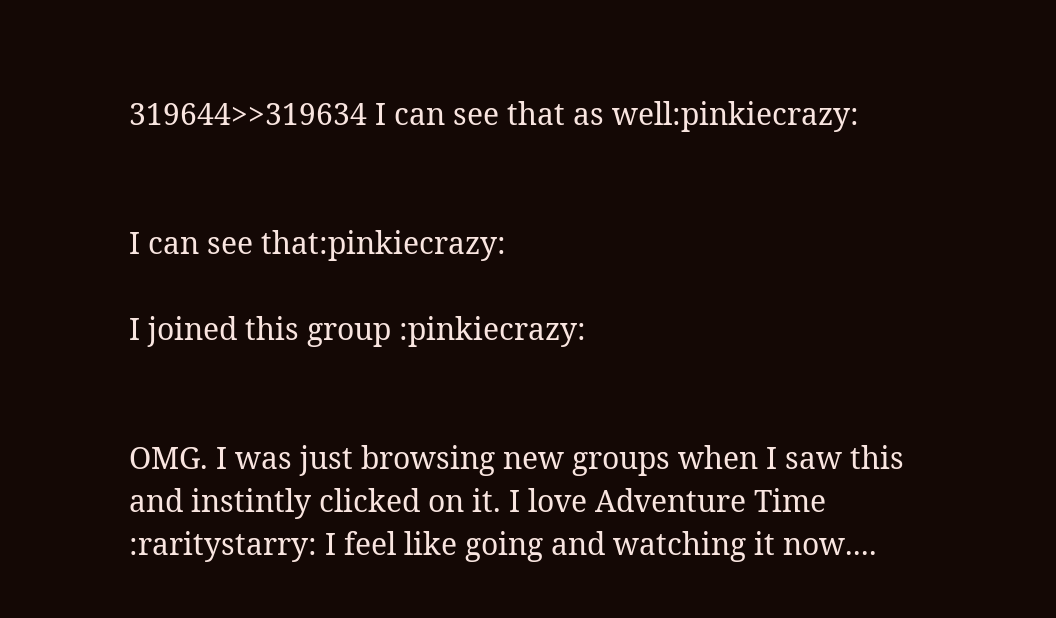319644>>319634 I can see that as well:pinkiecrazy:


I can see that:pinkiecrazy:

I joined this group :pinkiecrazy:


OMG. I was just browsing new groups when I saw this and instintly clicked on it. I love Adventure Time :raritystarry: I feel like going and watching it now....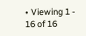• Viewing 1 - 16 of 16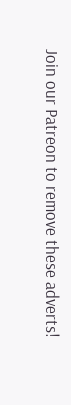Join our Patreon to remove these adverts!